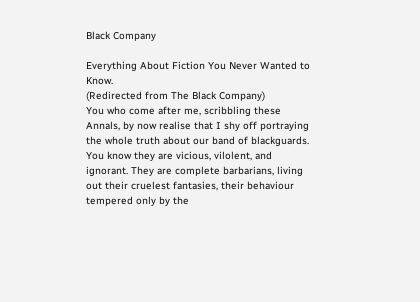Black Company

Everything About Fiction You Never Wanted to Know.
(Redirected from The Black Company)
You who come after me, scribbling these Annals, by now realise that I shy off portraying the whole truth about our band of blackguards. You know they are vicious, vilolent, and ignorant. They are complete barbarians, living out their cruelest fantasies, their behaviour tempered only by the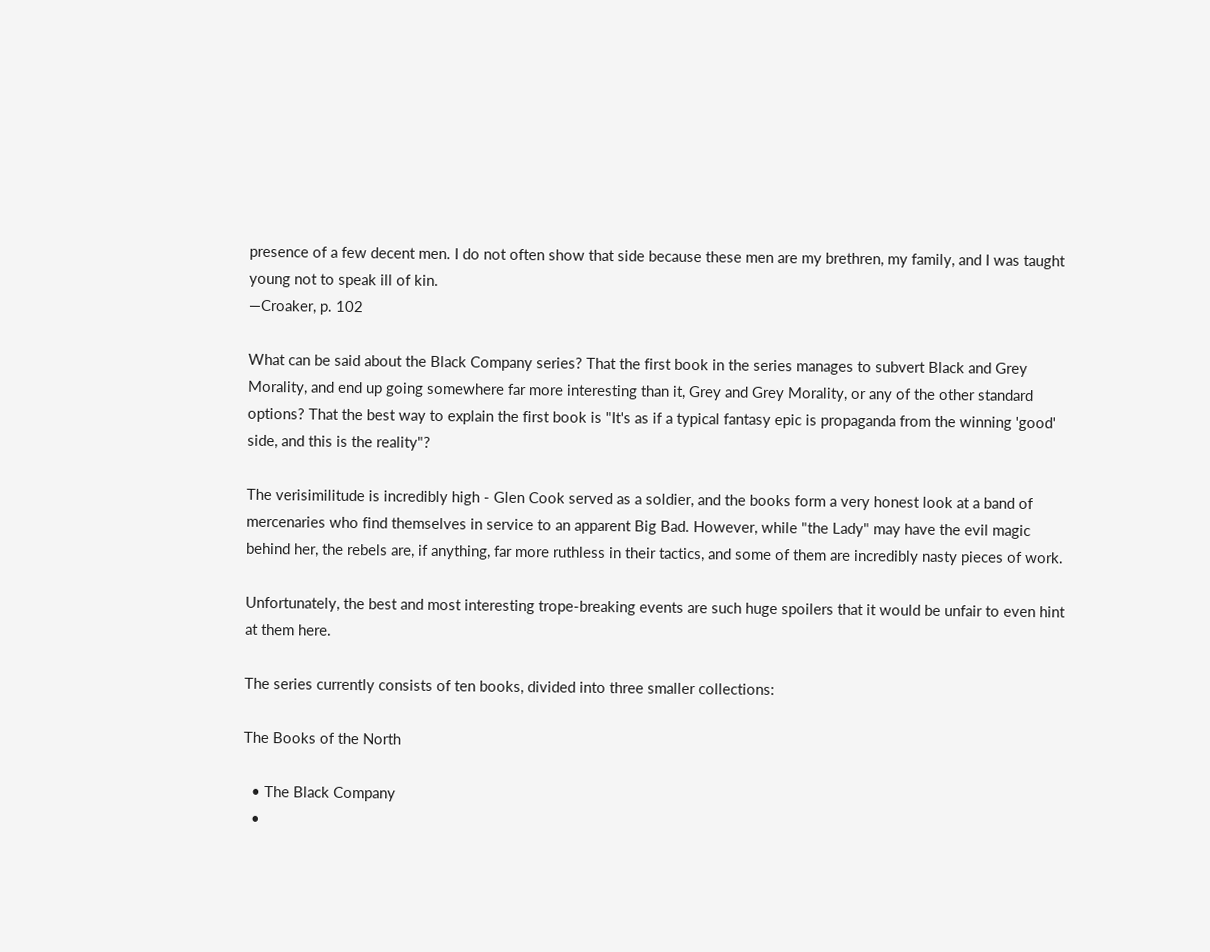presence of a few decent men. I do not often show that side because these men are my brethren, my family, and I was taught young not to speak ill of kin.
—Croaker, p. 102

What can be said about the Black Company series? That the first book in the series manages to subvert Black and Grey Morality, and end up going somewhere far more interesting than it, Grey and Grey Morality, or any of the other standard options? That the best way to explain the first book is "It's as if a typical fantasy epic is propaganda from the winning 'good' side, and this is the reality"?

The verisimilitude is incredibly high - Glen Cook served as a soldier, and the books form a very honest look at a band of mercenaries who find themselves in service to an apparent Big Bad. However, while "the Lady" may have the evil magic behind her, the rebels are, if anything, far more ruthless in their tactics, and some of them are incredibly nasty pieces of work.

Unfortunately, the best and most interesting trope-breaking events are such huge spoilers that it would be unfair to even hint at them here.

The series currently consists of ten books, divided into three smaller collections:

The Books of the North

  • The Black Company
  •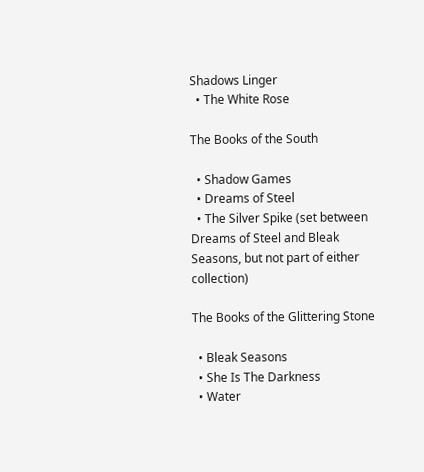Shadows Linger
  • The White Rose

The Books of the South

  • Shadow Games
  • Dreams of Steel
  • The Silver Spike (set between Dreams of Steel and Bleak Seasons, but not part of either collection)

The Books of the Glittering Stone

  • Bleak Seasons
  • She Is The Darkness
  • Water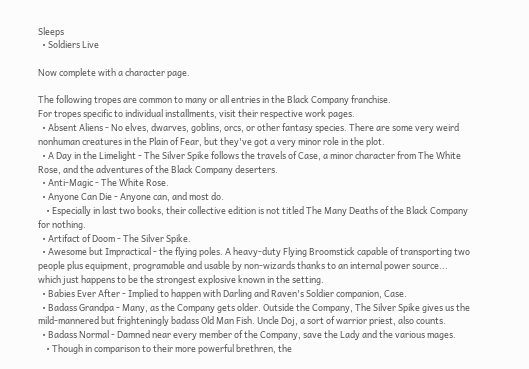Sleeps
  • Soldiers Live

Now complete with a character page.

The following tropes are common to many or all entries in the Black Company franchise.
For tropes specific to individual installments, visit their respective work pages.
  • Absent Aliens - No elves, dwarves, goblins, orcs, or other fantasy species. There are some very weird nonhuman creatures in the Plain of Fear, but they've got a very minor role in the plot.
  • A Day in the Limelight - The Silver Spike follows the travels of Case, a minor character from The White Rose, and the adventures of the Black Company deserters.
  • Anti-Magic - The White Rose.
  • Anyone Can Die - Anyone can, and most do.
    • Especially in last two books, their collective edition is not titled The Many Deaths of the Black Company for nothing.
  • Artifact of Doom - The Silver Spike.
  • Awesome but Impractical - the flying poles. A heavy-duty Flying Broomstick capable of transporting two people plus equipment, programable and usable by non-wizards thanks to an internal power source... which just happens to be the strongest explosive known in the setting.
  • Babies Ever After - Implied to happen with Darling and Raven's Soldier companion, Case.
  • Badass Grandpa - Many, as the Company gets older. Outside the Company, The Silver Spike gives us the mild-mannered but frighteningly badass Old Man Fish. Uncle Doj, a sort of warrior priest, also counts.
  • Badass Normal - Damned near every member of the Company, save the Lady and the various mages.
    • Though in comparison to their more powerful brethren, the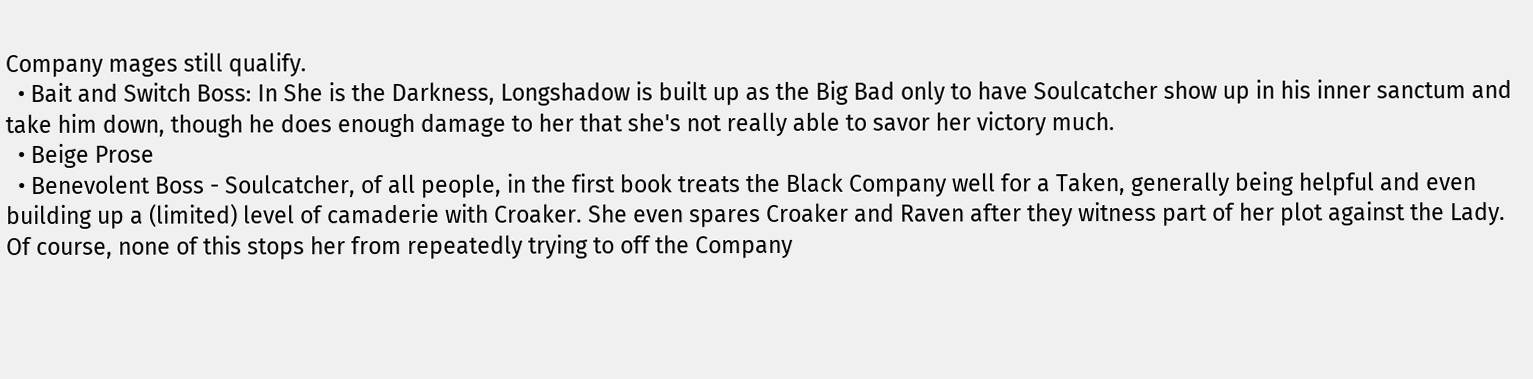Company mages still qualify.
  • Bait and Switch Boss: In She is the Darkness, Longshadow is built up as the Big Bad only to have Soulcatcher show up in his inner sanctum and take him down, though he does enough damage to her that she's not really able to savor her victory much.
  • Beige Prose
  • Benevolent Boss - Soulcatcher, of all people, in the first book treats the Black Company well for a Taken, generally being helpful and even building up a (limited) level of camaderie with Croaker. She even spares Croaker and Raven after they witness part of her plot against the Lady. Of course, none of this stops her from repeatedly trying to off the Company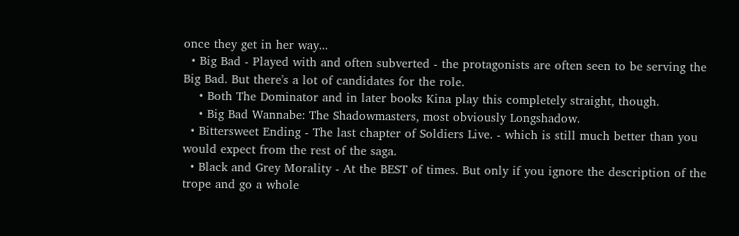once they get in her way...
  • Big Bad - Played with and often subverted - the protagonists are often seen to be serving the Big Bad. But there's a lot of candidates for the role.
    • Both The Dominator and in later books Kina play this completely straight, though.
    • Big Bad Wannabe: The Shadowmasters, most obviously Longshadow.
  • Bittersweet Ending - The last chapter of Soldiers Live. - which is still much better than you would expect from the rest of the saga.
  • Black and Grey Morality - At the BEST of times. But only if you ignore the description of the trope and go a whole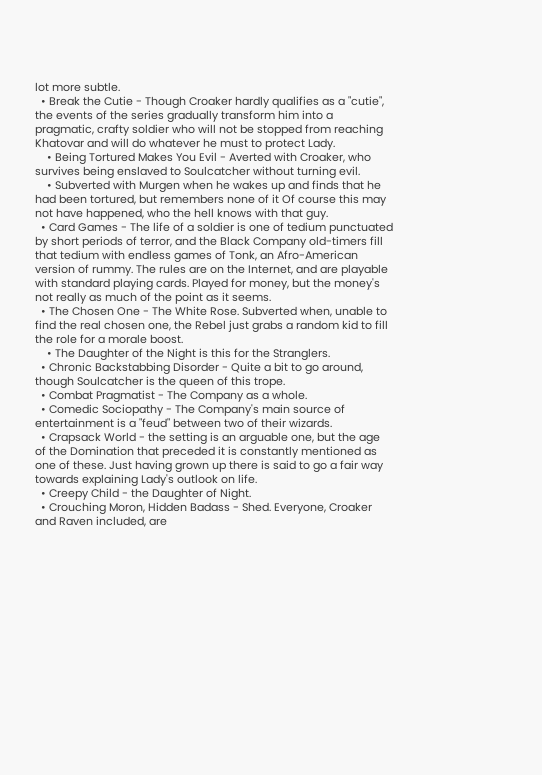lot more subtle.
  • Break the Cutie - Though Croaker hardly qualifies as a "cutie", the events of the series gradually transform him into a pragmatic, crafty soldier who will not be stopped from reaching Khatovar and will do whatever he must to protect Lady.
    • Being Tortured Makes You Evil - Averted with Croaker, who survives being enslaved to Soulcatcher without turning evil.
    • Subverted with Murgen when he wakes up and finds that he had been tortured, but remembers none of it Of course this may not have happened, who the hell knows with that guy.
  • Card Games - The life of a soldier is one of tedium punctuated by short periods of terror, and the Black Company old-timers fill that tedium with endless games of Tonk, an Afro-American version of rummy. The rules are on the Internet, and are playable with standard playing cards. Played for money, but the money's not really as much of the point as it seems.
  • The Chosen One - The White Rose. Subverted when, unable to find the real chosen one, the Rebel just grabs a random kid to fill the role for a morale boost.
    • The Daughter of the Night is this for the Stranglers.
  • Chronic Backstabbing Disorder - Quite a bit to go around, though Soulcatcher is the queen of this trope.
  • Combat Pragmatist - The Company as a whole.
  • Comedic Sociopathy - The Company's main source of entertainment is a "feud" between two of their wizards.
  • Crapsack World - the setting is an arguable one, but the age of the Domination that preceded it is constantly mentioned as one of these. Just having grown up there is said to go a fair way towards explaining Lady's outlook on life.
  • Creepy Child - the Daughter of Night.
  • Crouching Moron, Hidden Badass - Shed. Everyone, Croaker and Raven included, are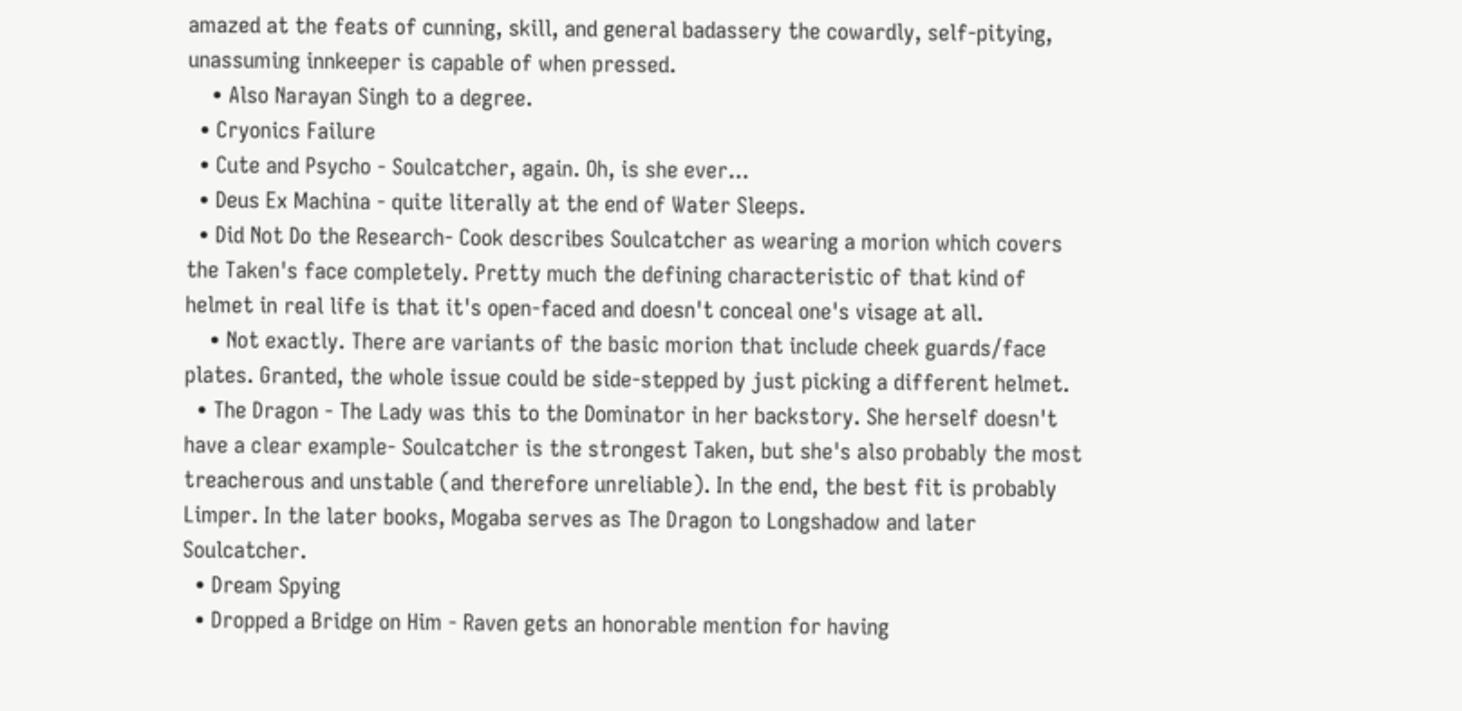amazed at the feats of cunning, skill, and general badassery the cowardly, self-pitying, unassuming innkeeper is capable of when pressed.
    • Also Narayan Singh to a degree.
  • Cryonics Failure
  • Cute and Psycho - Soulcatcher, again. Oh, is she ever...
  • Deus Ex Machina - quite literally at the end of Water Sleeps.
  • Did Not Do the Research- Cook describes Soulcatcher as wearing a morion which covers the Taken's face completely. Pretty much the defining characteristic of that kind of helmet in real life is that it's open-faced and doesn't conceal one's visage at all.
    • Not exactly. There are variants of the basic morion that include cheek guards/face plates. Granted, the whole issue could be side-stepped by just picking a different helmet.
  • The Dragon - The Lady was this to the Dominator in her backstory. She herself doesn't have a clear example- Soulcatcher is the strongest Taken, but she's also probably the most treacherous and unstable (and therefore unreliable). In the end, the best fit is probably Limper. In the later books, Mogaba serves as The Dragon to Longshadow and later Soulcatcher.
  • Dream Spying
  • Dropped a Bridge on Him - Raven gets an honorable mention for having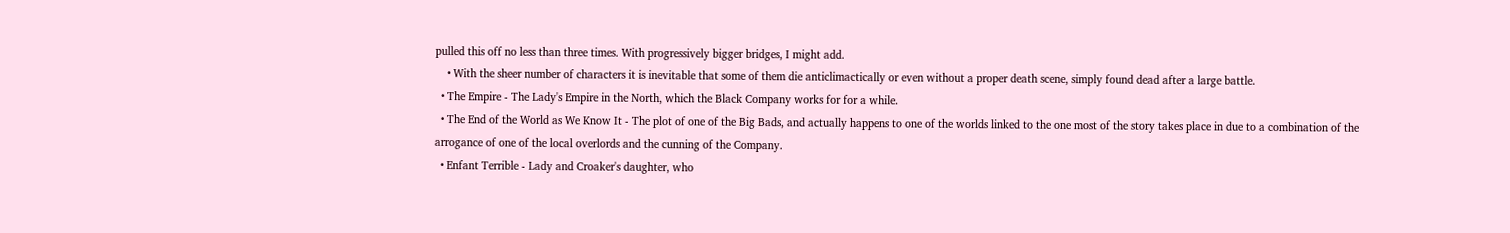pulled this off no less than three times. With progressively bigger bridges, I might add.
    • With the sheer number of characters it is inevitable that some of them die anticlimactically or even without a proper death scene, simply found dead after a large battle.
  • The Empire - The Lady's Empire in the North, which the Black Company works for for a while.
  • The End of the World as We Know It - The plot of one of the Big Bads, and actually happens to one of the worlds linked to the one most of the story takes place in due to a combination of the arrogance of one of the local overlords and the cunning of the Company.
  • Enfant Terrible - Lady and Croaker's daughter, who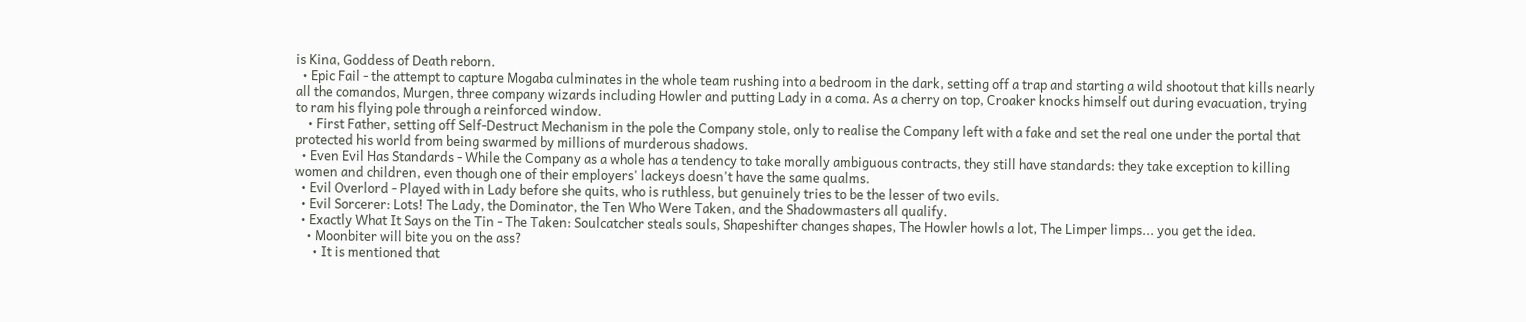is Kina, Goddess of Death reborn.
  • Epic Fail - the attempt to capture Mogaba culminates in the whole team rushing into a bedroom in the dark, setting off a trap and starting a wild shootout that kills nearly all the comandos, Murgen, three company wizards including Howler and putting Lady in a coma. As a cherry on top, Croaker knocks himself out during evacuation, trying to ram his flying pole through a reinforced window.
    • First Father, setting off Self-Destruct Mechanism in the pole the Company stole, only to realise the Company left with a fake and set the real one under the portal that protected his world from being swarmed by millions of murderous shadows.
  • Even Evil Has Standards - While the Company as a whole has a tendency to take morally ambiguous contracts, they still have standards: they take exception to killing women and children, even though one of their employers' lackeys doesn't have the same qualms.
  • Evil Overlord - Played with in Lady before she quits, who is ruthless, but genuinely tries to be the lesser of two evils.
  • Evil Sorcerer: Lots! The Lady, the Dominator, the Ten Who Were Taken, and the Shadowmasters all qualify.
  • Exactly What It Says on the Tin - The Taken: Soulcatcher steals souls, Shapeshifter changes shapes, The Howler howls a lot, The Limper limps... you get the idea.
    • Moonbiter will bite you on the ass?
      • It is mentioned that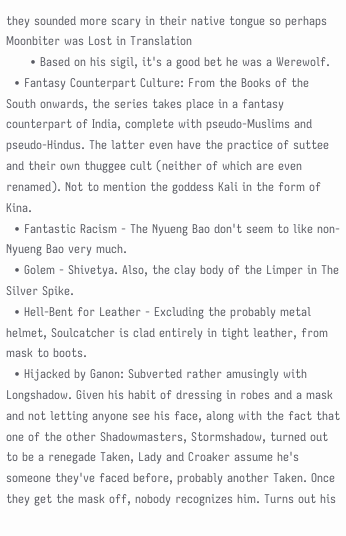they sounded more scary in their native tongue so perhaps Moonbiter was Lost in Translation
      • Based on his sigil, it's a good bet he was a Werewolf.
  • Fantasy Counterpart Culture: From the Books of the South onwards, the series takes place in a fantasy counterpart of India, complete with pseudo-Muslims and pseudo-Hindus. The latter even have the practice of suttee and their own thuggee cult (neither of which are even renamed). Not to mention the goddess Kali in the form of Kina.
  • Fantastic Racism - The Nyueng Bao don't seem to like non-Nyueng Bao very much.
  • Golem - Shivetya. Also, the clay body of the Limper in The Silver Spike.
  • Hell-Bent for Leather - Excluding the probably metal helmet, Soulcatcher is clad entirely in tight leather, from mask to boots.
  • Hijacked by Ganon: Subverted rather amusingly with Longshadow. Given his habit of dressing in robes and a mask and not letting anyone see his face, along with the fact that one of the other Shadowmasters, Stormshadow, turned out to be a renegade Taken, Lady and Croaker assume he's someone they've faced before, probably another Taken. Once they get the mask off, nobody recognizes him. Turns out his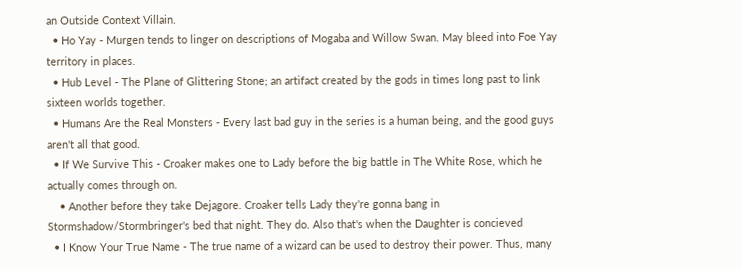an Outside Context Villain.
  • Ho Yay - Murgen tends to linger on descriptions of Mogaba and Willow Swan. May bleed into Foe Yay territory in places.
  • Hub Level - The Plane of Glittering Stone; an artifact created by the gods in times long past to link sixteen worlds together.
  • Humans Are the Real Monsters - Every last bad guy in the series is a human being, and the good guys aren't all that good.
  • If We Survive This - Croaker makes one to Lady before the big battle in The White Rose, which he actually comes through on.
    • Another before they take Dejagore. Croaker tells Lady they're gonna bang in Stormshadow/Stormbringer's bed that night. They do. Also that's when the Daughter is concieved
  • I Know Your True Name - The true name of a wizard can be used to destroy their power. Thus, many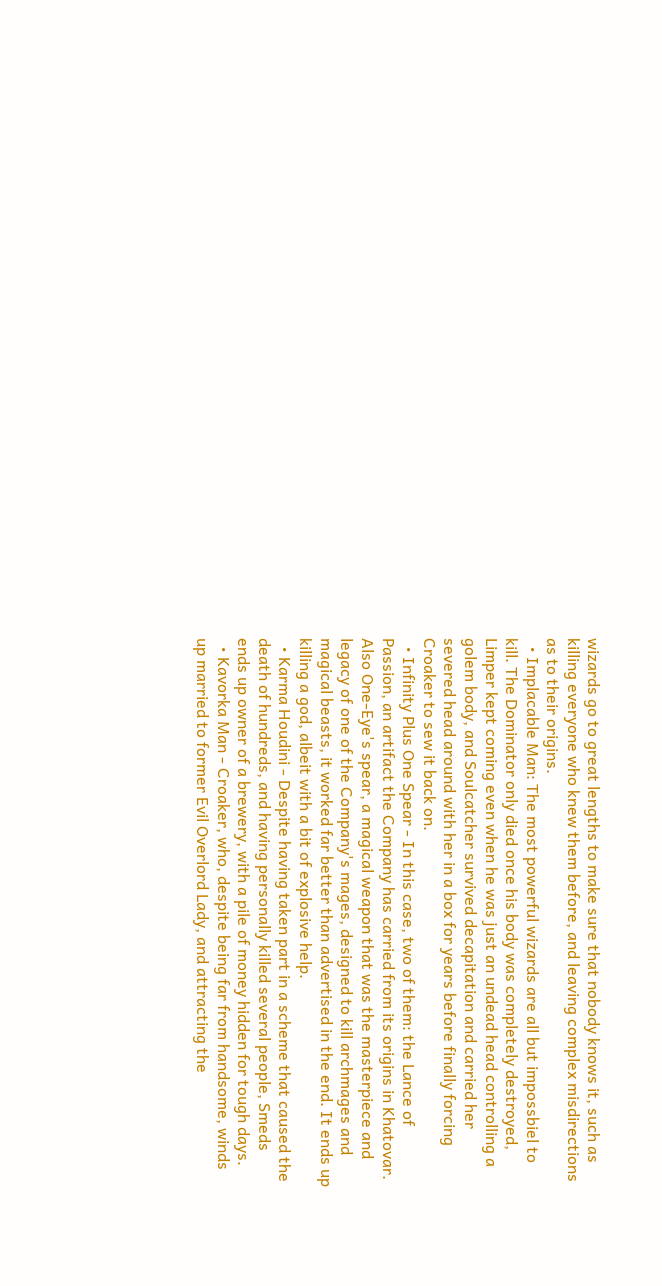wizards go to great lengths to make sure that nobody knows it, such as killing everyone who knew them before, and leaving complex misdirections as to their origins.
  • Implacable Man: The most powerful wizards are all but impossbiel to kill. The Dominator only died once his body was completely destroyed, Limper kept coming even when he was just an undead head controlling a golem body, and Soulcatcher survived decapitation and carried her severed head around with her in a box for years before finally forcing Croaker to sew it back on.
  • Infinity Plus One Spear - In this case, two of them: the Lance of Passion, an artifact the Company has carried from its origins in Khatovar. Also One-Eye's spear, a magical weapon that was the masterpiece and legacy of one of the Company's mages, designed to kill archmages and magical beasts, it worked far better than advertised in the end. It ends up killing a god, albeit with a bit of explosive help.
  • Karma Houdini - Despite having taken part in a scheme that caused the death of hundreds, and having personally killed several people, Smeds ends up owner of a brewery, with a pile of money hidden for tough days.
  • Kavorka Man - Croaker, who, despite being far from handsome, winds up married to former Evil Overlord Lady, and attracting the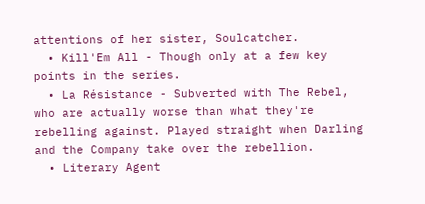attentions of her sister, Soulcatcher.
  • Kill'Em All - Though only at a few key points in the series.
  • La Résistance - Subverted with The Rebel, who are actually worse than what they're rebelling against. Played straight when Darling and the Company take over the rebellion.
  • Literary Agent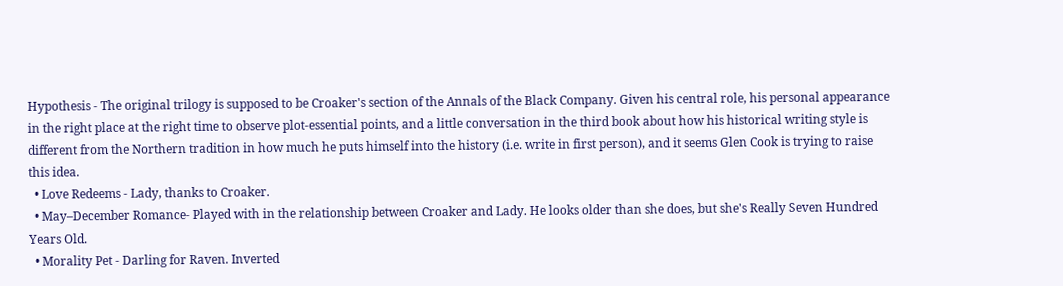Hypothesis - The original trilogy is supposed to be Croaker's section of the Annals of the Black Company. Given his central role, his personal appearance in the right place at the right time to observe plot-essential points, and a little conversation in the third book about how his historical writing style is different from the Northern tradition in how much he puts himself into the history (i.e. write in first person), and it seems Glen Cook is trying to raise this idea.
  • Love Redeems - Lady, thanks to Croaker.
  • May–December Romance- Played with in the relationship between Croaker and Lady. He looks older than she does, but she's Really Seven Hundred Years Old.
  • Morality Pet - Darling for Raven. Inverted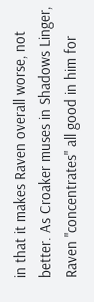in that it makes Raven overall worse, not better. As Croaker muses in Shadows Linger, Raven "concentrates" all good in him for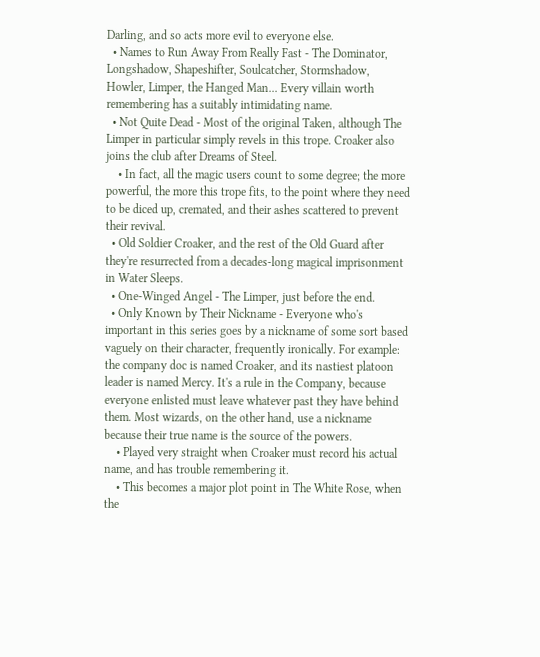Darling, and so acts more evil to everyone else.
  • Names to Run Away From Really Fast - The Dominator, Longshadow, Shapeshifter, Soulcatcher, Stormshadow, Howler, Limper, the Hanged Man... Every villain worth remembering has a suitably intimidating name.
  • Not Quite Dead - Most of the original Taken, although The Limper in particular simply revels in this trope. Croaker also joins the club after Dreams of Steel.
    • In fact, all the magic users count to some degree; the more powerful, the more this trope fits, to the point where they need to be diced up, cremated, and their ashes scattered to prevent their revival.
  • Old Soldier Croaker, and the rest of the Old Guard after they're resurrected from a decades-long magical imprisonment in Water Sleeps.
  • One-Winged Angel - The Limper, just before the end.
  • Only Known by Their Nickname - Everyone who's important in this series goes by a nickname of some sort based vaguely on their character, frequently ironically. For example: the company doc is named Croaker, and its nastiest platoon leader is named Mercy. It's a rule in the Company, because everyone enlisted must leave whatever past they have behind them. Most wizards, on the other hand, use a nickname because their true name is the source of the powers.
    • Played very straight when Croaker must record his actual name, and has trouble remembering it.
    • This becomes a major plot point in The White Rose, when the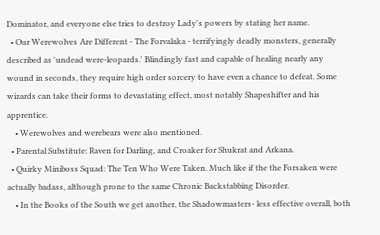Dominator, and everyone else tries to destroy Lady's powers by stating her name.
  • Our Werewolves Are Different - The Forvalaka - terrifyingly deadly monsters, generally described as 'undead were-leopards.' Blindingly fast and capable of healing nearly any wound in seconds, they require high order sorcery to have even a chance to defeat. Some wizards can take their forms to devastating effect, most notably Shapeshifter and his apprentice.
    • Werewolves and werebears were also mentioned.
  • Parental Substitute: Raven for Darling, and Croaker for Shukrat and Arkana.
  • Quirky Miniboss Squad: The Ten Who Were Taken. Much like if the the Forsaken were actually badass, although prone to the same Chronic Backstabbing Disorder.
    • In the Books of the South we get another, the Shadowmasters- less effective overall, both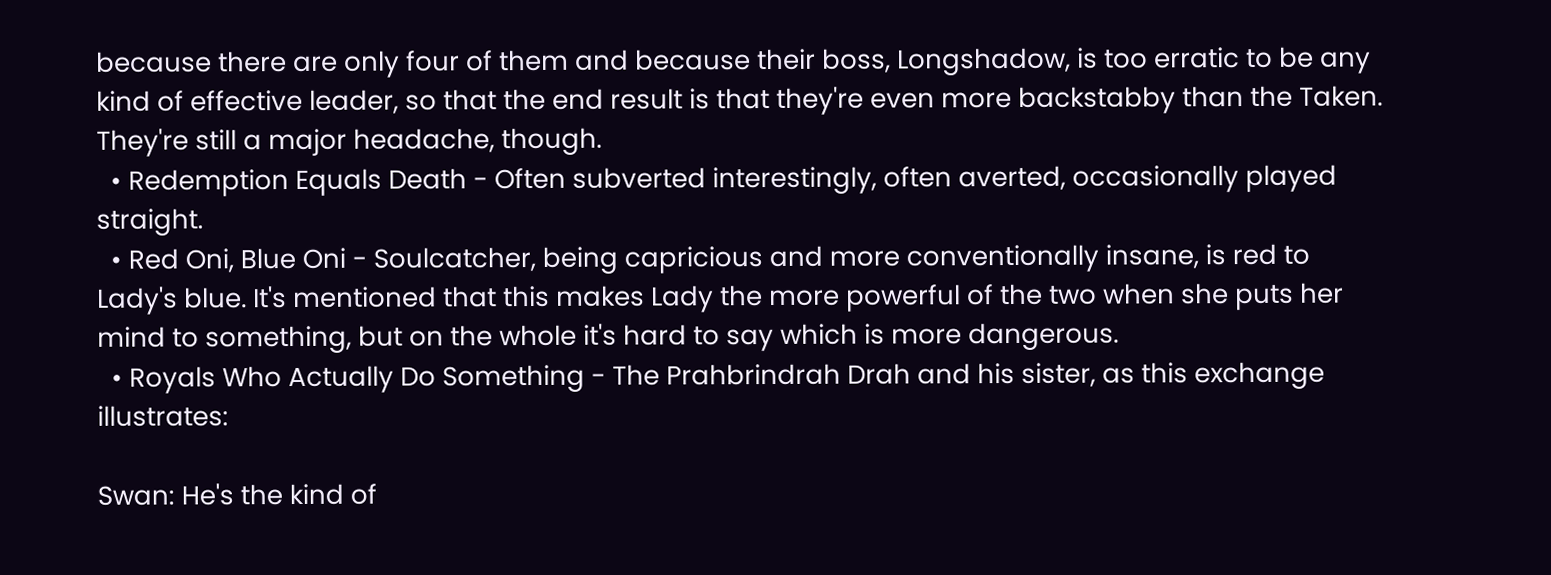because there are only four of them and because their boss, Longshadow, is too erratic to be any kind of effective leader, so that the end result is that they're even more backstabby than the Taken. They're still a major headache, though.
  • Redemption Equals Death - Often subverted interestingly, often averted, occasionally played straight.
  • Red Oni, Blue Oni - Soulcatcher, being capricious and more conventionally insane, is red to Lady's blue. It's mentioned that this makes Lady the more powerful of the two when she puts her mind to something, but on the whole it's hard to say which is more dangerous.
  • Royals Who Actually Do Something - The Prahbrindrah Drah and his sister, as this exchange illustrates:

Swan: He's the kind of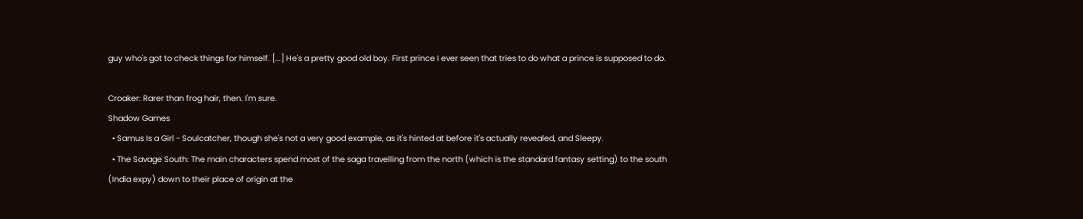guy who's got to check things for himself. [...] He's a pretty good old boy. First prince I ever seen that tries to do what a prince is supposed to do.

Croaker: Rarer than frog hair, then. I'm sure.
Shadow Games
  • Samus Is a Girl - Soulcatcher, though she's not a very good example, as it's hinted at before it's actually revealed, and Sleepy.
  • The Savage South: The main characters spend most of the saga travelling from the north (which is the standard fantasy setting) to the south (India expy) down to their place of origin at the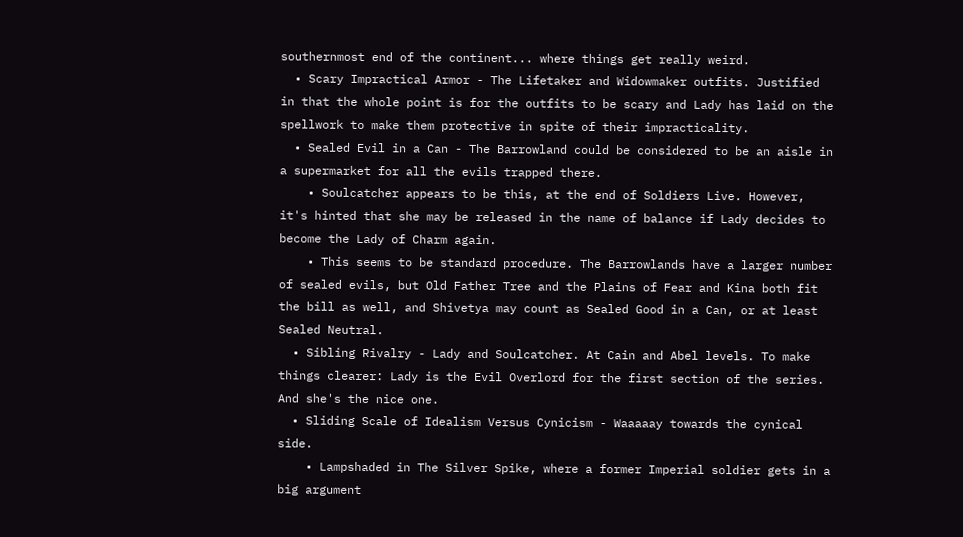southernmost end of the continent... where things get really weird.
  • Scary Impractical Armor - The Lifetaker and Widowmaker outfits. Justified in that the whole point is for the outfits to be scary and Lady has laid on the spellwork to make them protective in spite of their impracticality.
  • Sealed Evil in a Can - The Barrowland could be considered to be an aisle in a supermarket for all the evils trapped there.
    • Soulcatcher appears to be this, at the end of Soldiers Live. However, it's hinted that she may be released in the name of balance if Lady decides to become the Lady of Charm again.
    • This seems to be standard procedure. The Barrowlands have a larger number of sealed evils, but Old Father Tree and the Plains of Fear and Kina both fit the bill as well, and Shivetya may count as Sealed Good in a Can, or at least Sealed Neutral.
  • Sibling Rivalry - Lady and Soulcatcher. At Cain and Abel levels. To make things clearer: Lady is the Evil Overlord for the first section of the series. And she's the nice one.
  • Sliding Scale of Idealism Versus Cynicism - Waaaaay towards the cynical side.
    • Lampshaded in The Silver Spike, where a former Imperial soldier gets in a big argument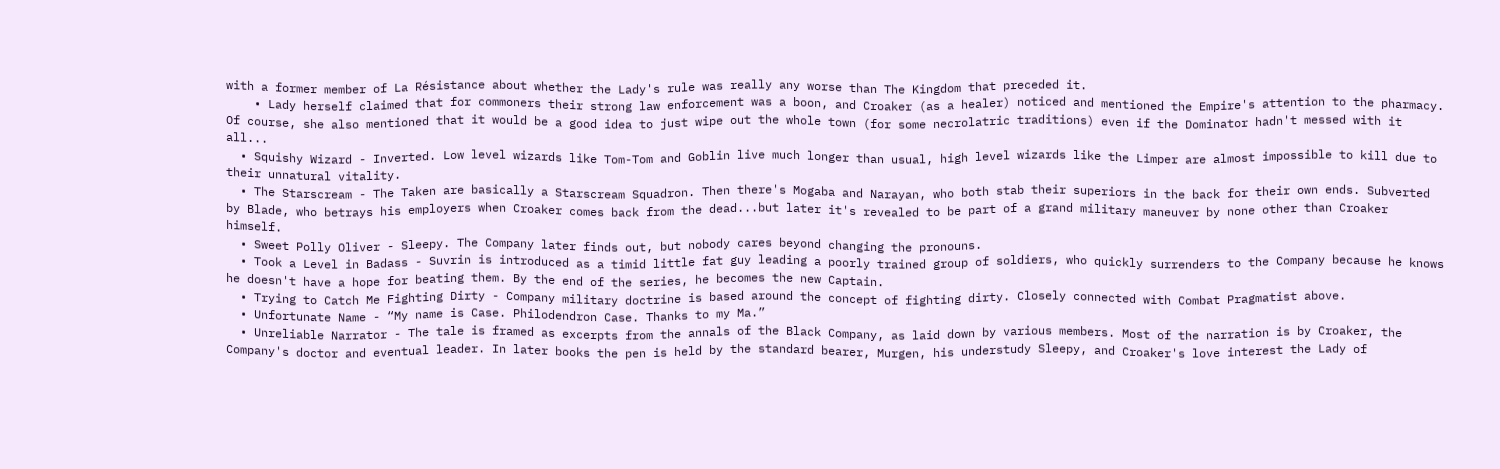with a former member of La Résistance about whether the Lady's rule was really any worse than The Kingdom that preceded it.
    • Lady herself claimed that for commoners their strong law enforcement was a boon, and Croaker (as a healer) noticed and mentioned the Empire's attention to the pharmacy. Of course, she also mentioned that it would be a good idea to just wipe out the whole town (for some necrolatric traditions) even if the Dominator hadn't messed with it all...
  • Squishy Wizard - Inverted. Low level wizards like Tom-Tom and Goblin live much longer than usual, high level wizards like the Limper are almost impossible to kill due to their unnatural vitality.
  • The Starscream - The Taken are basically a Starscream Squadron. Then there's Mogaba and Narayan, who both stab their superiors in the back for their own ends. Subverted by Blade, who betrays his employers when Croaker comes back from the dead...but later it's revealed to be part of a grand military maneuver by none other than Croaker himself.
  • Sweet Polly Oliver - Sleepy. The Company later finds out, but nobody cares beyond changing the pronouns.
  • Took a Level in Badass - Suvrin is introduced as a timid little fat guy leading a poorly trained group of soldiers, who quickly surrenders to the Company because he knows he doesn't have a hope for beating them. By the end of the series, he becomes the new Captain.
  • Trying to Catch Me Fighting Dirty - Company military doctrine is based around the concept of fighting dirty. Closely connected with Combat Pragmatist above.
  • Unfortunate Name - “My name is Case. Philodendron Case. Thanks to my Ma.”
  • Unreliable Narrator - The tale is framed as excerpts from the annals of the Black Company, as laid down by various members. Most of the narration is by Croaker, the Company's doctor and eventual leader. In later books the pen is held by the standard bearer, Murgen, his understudy Sleepy, and Croaker's love interest the Lady of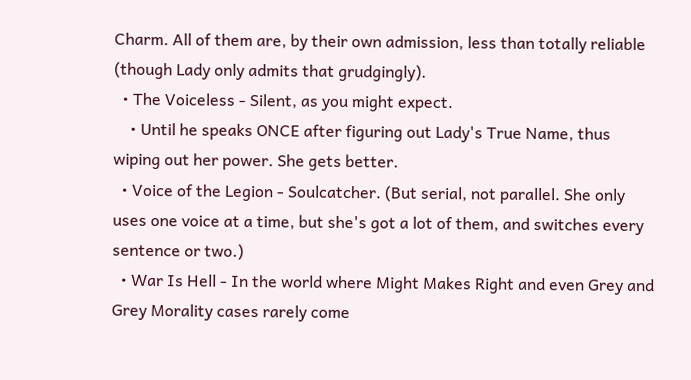Charm. All of them are, by their own admission, less than totally reliable (though Lady only admits that grudgingly).
  • The Voiceless - Silent, as you might expect.
    • Until he speaks ONCE after figuring out Lady's True Name, thus wiping out her power. She gets better.
  • Voice of the Legion - Soulcatcher. (But serial, not parallel. She only uses one voice at a time, but she's got a lot of them, and switches every sentence or two.)
  • War Is Hell - In the world where Might Makes Right and even Grey and Grey Morality cases rarely come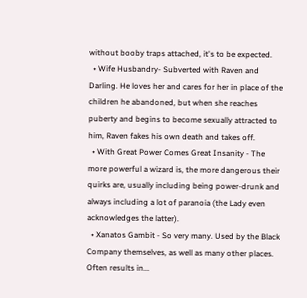without booby traps attached, it's to be expected.
  • Wife Husbandry- Subverted with Raven and Darling. He loves her and cares for her in place of the children he abandoned, but when she reaches puberty and begins to become sexually attracted to him, Raven fakes his own death and takes off.
  • With Great Power Comes Great Insanity - The more powerful a wizard is, the more dangerous their quirks are, usually including being power-drunk and always including a lot of paranoia (the Lady even acknowledges the latter).
  • Xanatos Gambit - So very many. Used by the Black Company themselves, as well as many other places. Often results in...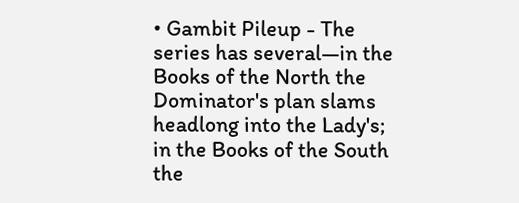• Gambit Pileup - The series has several—in the Books of the North the Dominator's plan slams headlong into the Lady's; in the Books of the South the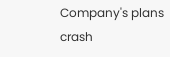Company's plans crash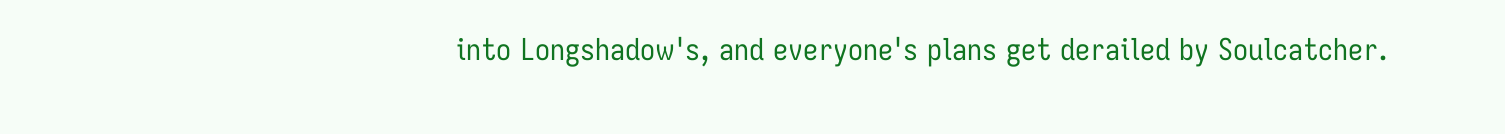into Longshadow's, and everyone's plans get derailed by Soulcatcher.